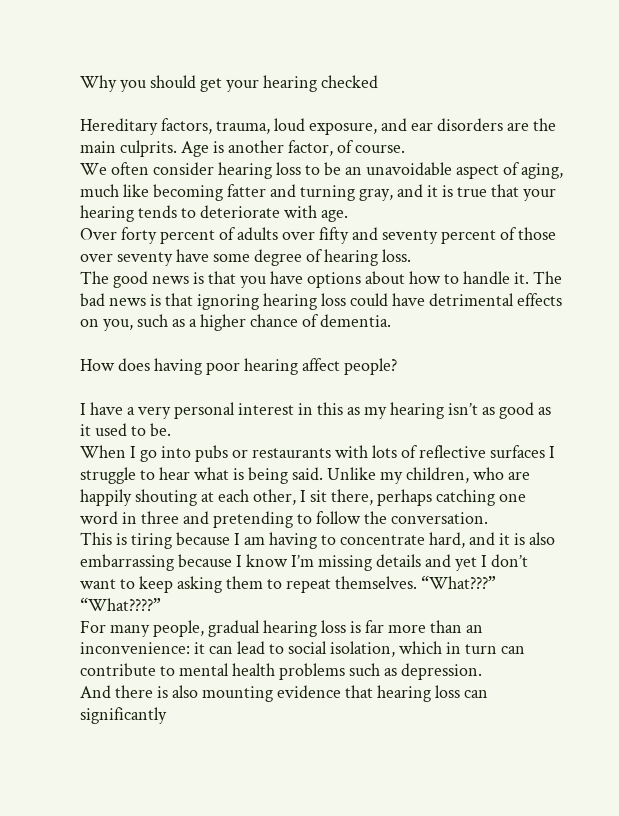Why you should get your hearing checked

Hereditary factors, trauma, loud exposure, and ear disorders are the main culprits. Age is another factor, of course.
We often consider hearing loss to be an unavoidable aspect of aging, much like becoming fatter and turning gray, and it is true that your hearing tends to deteriorate with age.
Over forty percent of adults over fifty and seventy percent of those over seventy have some degree of hearing loss.
The good news is that you have options about how to handle it. The bad news is that ignoring hearing loss could have detrimental effects on you, such as a higher chance of dementia.

How does having poor hearing affect people?

I have a very personal interest in this as my hearing isn’t as good as it used to be.
When I go into pubs or restaurants with lots of reflective surfaces I struggle to hear what is being said. Unlike my children, who are happily shouting at each other, I sit there, perhaps catching one word in three and pretending to follow the conversation.
This is tiring because I am having to concentrate hard, and it is also embarrassing because I know I’m missing details and yet I don’t want to keep asking them to repeat themselves. “What???” “What????”
For many people, gradual hearing loss is far more than an inconvenience: it can lead to social isolation, which in turn can contribute to mental health problems such as depression.
And there is also mounting evidence that hearing loss can significantly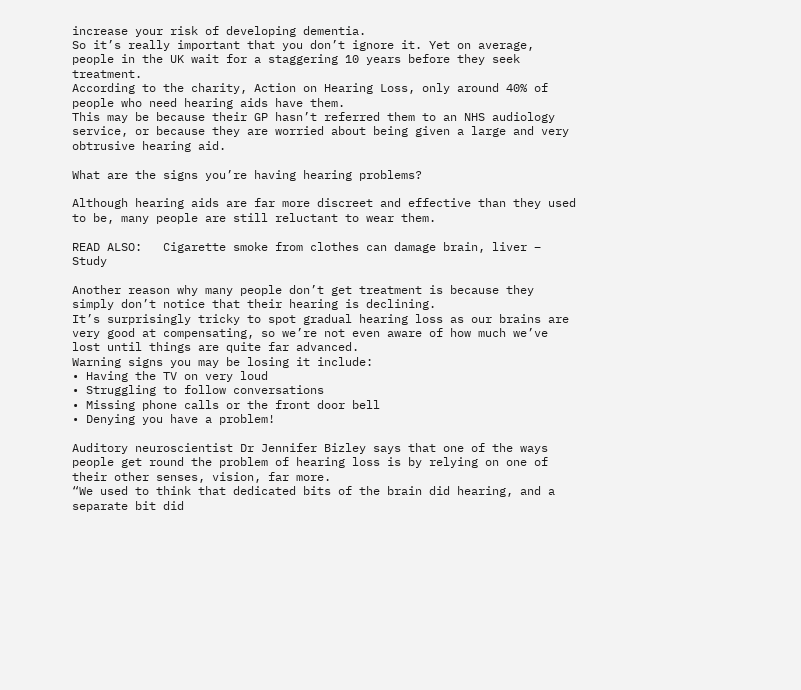increase your risk of developing dementia.
So it’s really important that you don’t ignore it. Yet on average, people in the UK wait for a staggering 10 years before they seek treatment.
According to the charity, Action on Hearing Loss, only around 40% of people who need hearing aids have them.
This may be because their GP hasn’t referred them to an NHS audiology service, or because they are worried about being given a large and very obtrusive hearing aid.

What are the signs you’re having hearing problems?

Although hearing aids are far more discreet and effective than they used to be, many people are still reluctant to wear them.

READ ALSO:   Cigarette smoke from clothes can damage brain, liver – Study

Another reason why many people don’t get treatment is because they simply don’t notice that their hearing is declining.
It’s surprisingly tricky to spot gradual hearing loss as our brains are very good at compensating, so we’re not even aware of how much we’ve lost until things are quite far advanced.
Warning signs you may be losing it include:
• Having the TV on very loud
• Struggling to follow conversations
• Missing phone calls or the front door bell
• Denying you have a problem!

Auditory neuroscientist Dr Jennifer Bizley says that one of the ways people get round the problem of hearing loss is by relying on one of their other senses, vision, far more.
“We used to think that dedicated bits of the brain did hearing, and a separate bit did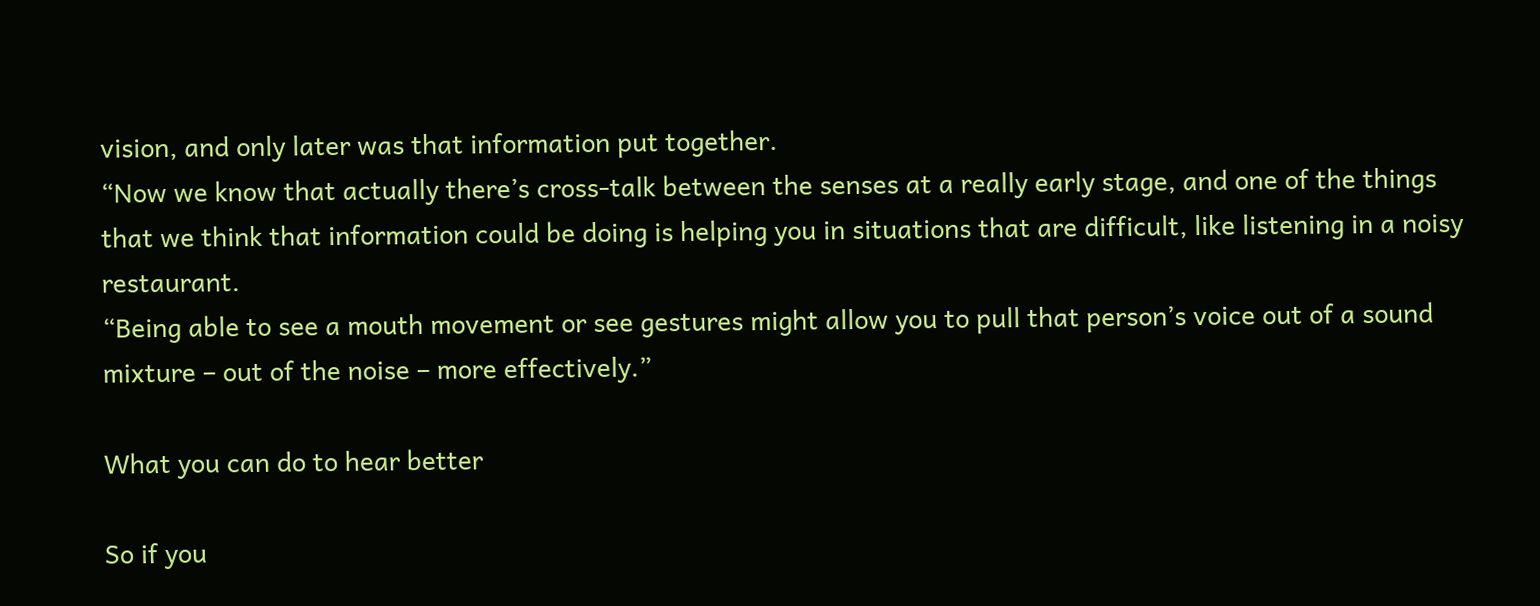vision, and only later was that information put together.
“Now we know that actually there’s cross-talk between the senses at a really early stage, and one of the things that we think that information could be doing is helping you in situations that are difficult, like listening in a noisy restaurant.
“Being able to see a mouth movement or see gestures might allow you to pull that person’s voice out of a sound mixture – out of the noise – more effectively.”

What you can do to hear better

So if you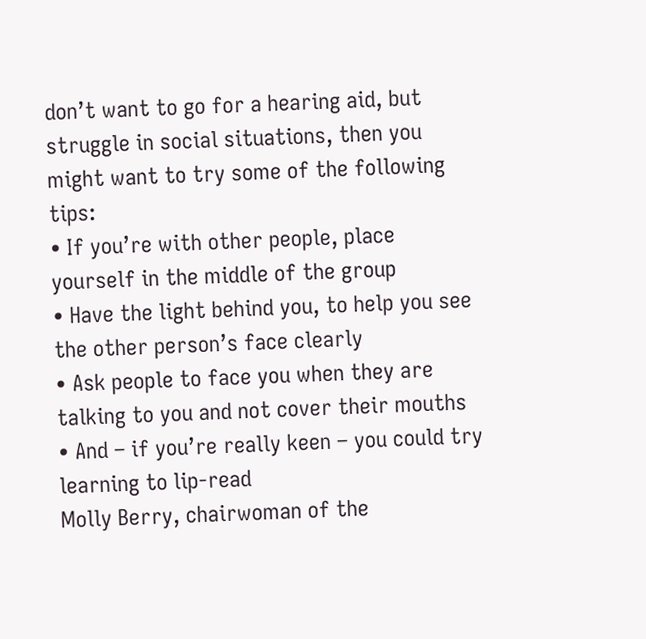don’t want to go for a hearing aid, but struggle in social situations, then you might want to try some of the following tips:
• If you’re with other people, place yourself in the middle of the group
• Have the light behind you, to help you see the other person’s face clearly
• Ask people to face you when they are talking to you and not cover their mouths
• And – if you’re really keen – you could try learning to lip-read
Molly Berry, chairwoman of the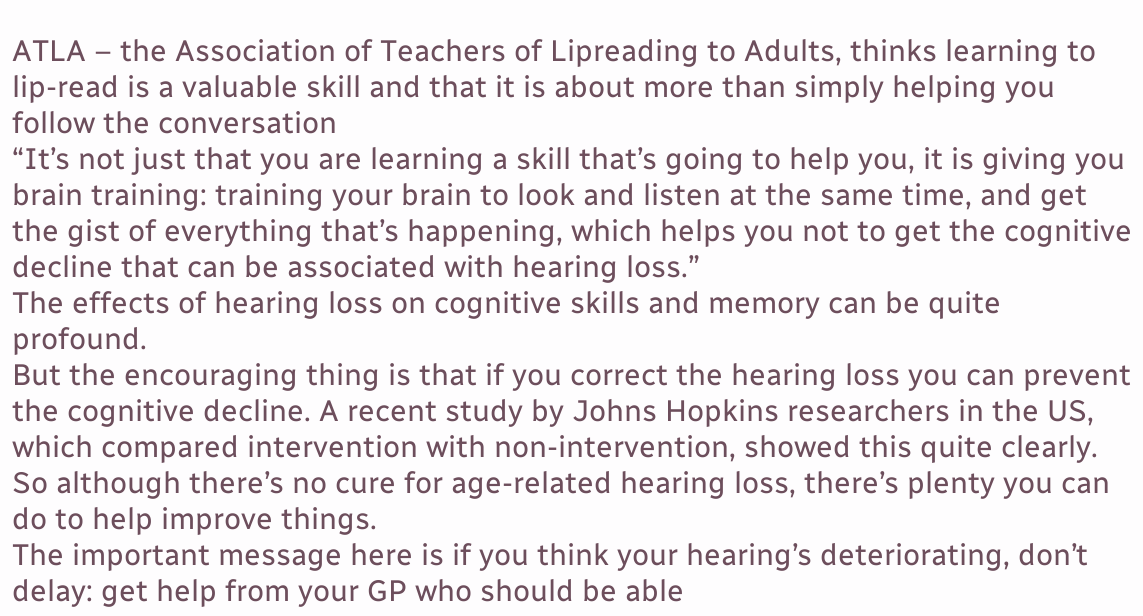ATLA – the Association of Teachers of Lipreading to Adults, thinks learning to lip-read is a valuable skill and that it is about more than simply helping you follow the conversation
“It’s not just that you are learning a skill that’s going to help you, it is giving you brain training: training your brain to look and listen at the same time, and get the gist of everything that’s happening, which helps you not to get the cognitive decline that can be associated with hearing loss.”
The effects of hearing loss on cognitive skills and memory can be quite profound.
But the encouraging thing is that if you correct the hearing loss you can prevent the cognitive decline. A recent study by Johns Hopkins researchers in the US, which compared intervention with non-intervention, showed this quite clearly.
So although there’s no cure for age-related hearing loss, there’s plenty you can do to help improve things.
The important message here is if you think your hearing’s deteriorating, don’t delay: get help from your GP who should be able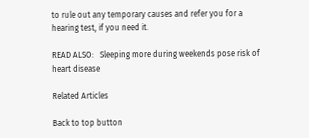to rule out any temporary causes and refer you for a hearing test, if you need it.

READ ALSO:   Sleeping more during weekends pose risk of heart disease

Related Articles

Back to top button